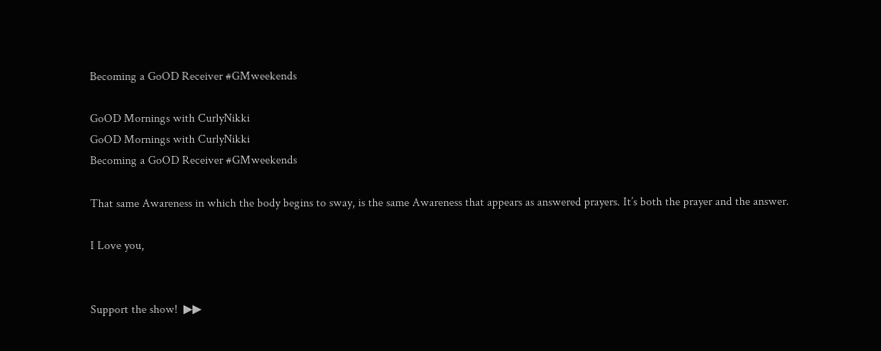Becoming a GoOD Receiver #GMweekends

GoOD Mornings with CurlyNikki
GoOD Mornings with CurlyNikki
Becoming a GoOD Receiver #GMweekends

That same Awareness in which the body begins to sway, is the same Awareness that appears as answered prayers. It’s both the prayer and the answer.

I Love you,


Support the show!  ▶▶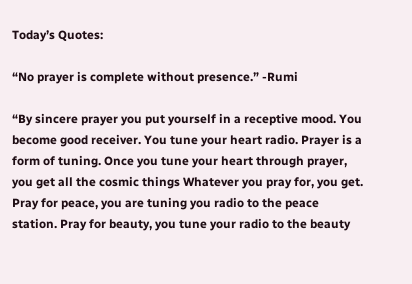Today’s Quotes:

“No prayer is complete without presence.” -Rumi

“By sincere prayer you put yourself in a receptive mood. You become good receiver. You tune your heart radio. Prayer is a form of tuning. Once you tune your heart through prayer, you get all the cosmic things Whatever you pray for, you get. Pray for peace, you are tuning you radio to the peace station. Pray for beauty, you tune your radio to the beauty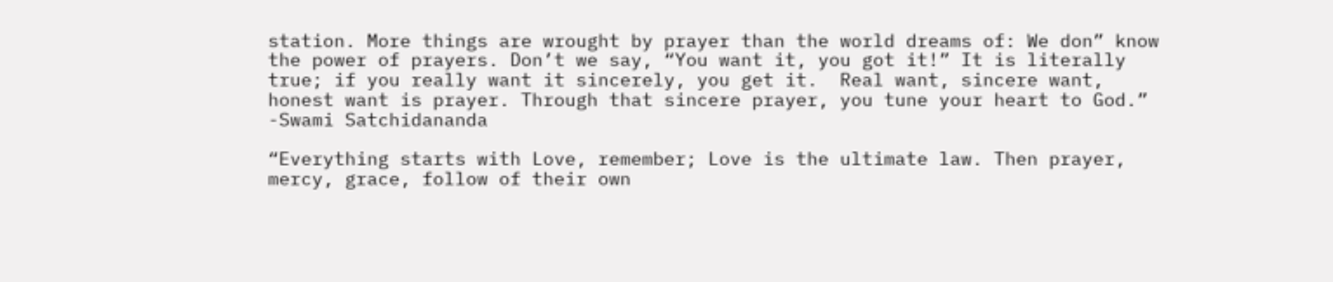station. More things are wrought by prayer than the world dreams of: We don” know the power of prayers. Don’t we say, “You want it, you got it!” It is literally true; if you really want it sincerely, you get it.  Real want, sincere want, honest want is prayer. Through that sincere prayer, you tune your heart to God.” -Swami Satchidananda

“Everything starts with Love, remember; Love is the ultimate law. Then prayer, mercy, grace, follow of their own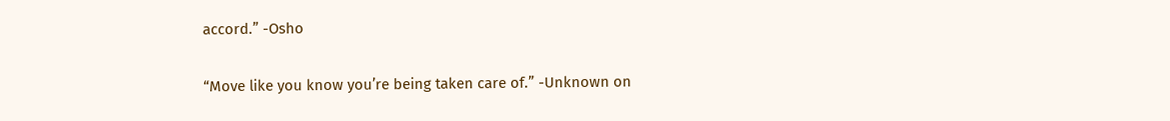accord.” -Osho

“Move like you know you’re being taken care of.” -Unknown on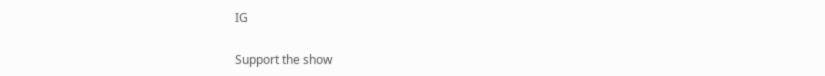IG

Support the show